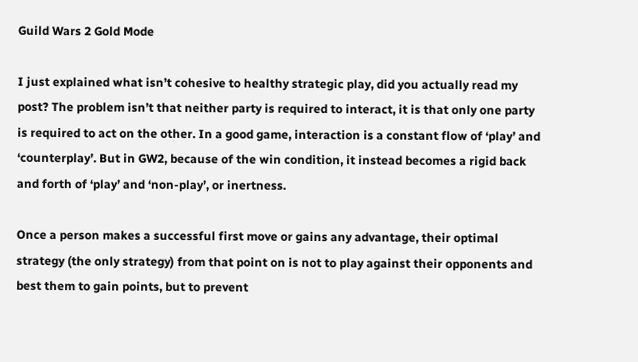Guild Wars 2 Gold Mode

I just explained what isn’t cohesive to healthy strategic play, did you actually read my post? The problem isn’t that neither party is required to interact, it is that only one party is required to act on the other. In a good game, interaction is a constant flow of ‘play’ and ‘counterplay’. But in GW2, because of the win condition, it instead becomes a rigid back and forth of ‘play’ and ‘non-play’, or inertness.

Once a person makes a successful first move or gains any advantage, their optimal strategy (the only strategy) from that point on is not to play against their opponents and best them to gain points, but to prevent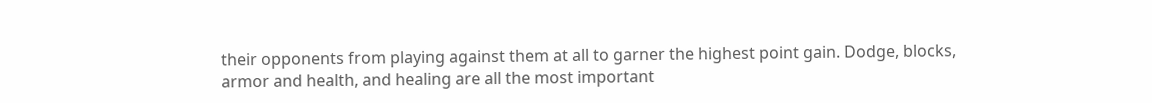their opponents from playing against them at all to garner the highest point gain. Dodge, blocks, armor and health, and healing are all the most important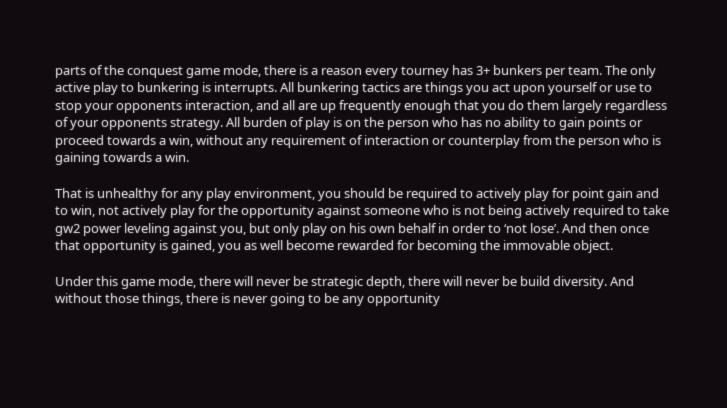parts of the conquest game mode, there is a reason every tourney has 3+ bunkers per team. The only active play to bunkering is interrupts. All bunkering tactics are things you act upon yourself or use to stop your opponents interaction, and all are up frequently enough that you do them largely regardless of your opponents strategy. All burden of play is on the person who has no ability to gain points or proceed towards a win, without any requirement of interaction or counterplay from the person who is gaining towards a win.

That is unhealthy for any play environment, you should be required to actively play for point gain and to win, not actively play for the opportunity against someone who is not being actively required to take gw2 power leveling against you, but only play on his own behalf in order to ‘not lose’. And then once that opportunity is gained, you as well become rewarded for becoming the immovable object.

Under this game mode, there will never be strategic depth, there will never be build diversity. And without those things, there is never going to be any opportunity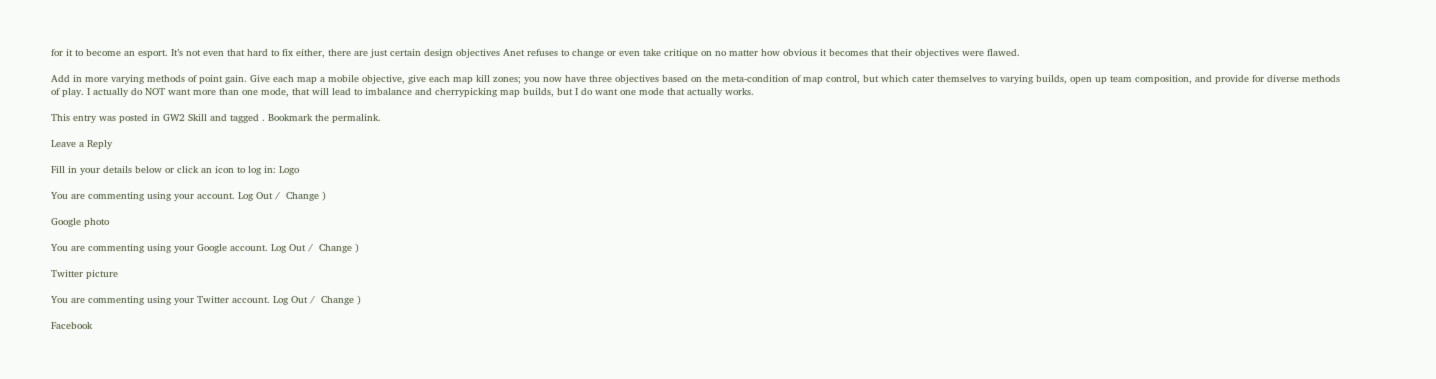for it to become an esport. It’s not even that hard to fix either, there are just certain design objectives Anet refuses to change or even take critique on no matter how obvious it becomes that their objectives were flawed.

Add in more varying methods of point gain. Give each map a mobile objective, give each map kill zones; you now have three objectives based on the meta-condition of map control, but which cater themselves to varying builds, open up team composition, and provide for diverse methods of play. I actually do NOT want more than one mode, that will lead to imbalance and cherrypicking map builds, but I do want one mode that actually works.

This entry was posted in GW2 Skill and tagged . Bookmark the permalink.

Leave a Reply

Fill in your details below or click an icon to log in: Logo

You are commenting using your account. Log Out /  Change )

Google photo

You are commenting using your Google account. Log Out /  Change )

Twitter picture

You are commenting using your Twitter account. Log Out /  Change )

Facebook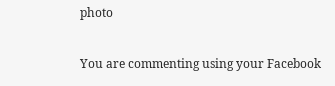photo

You are commenting using your Facebook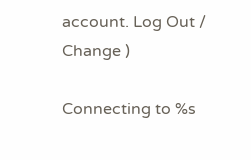account. Log Out /  Change )

Connecting to %s